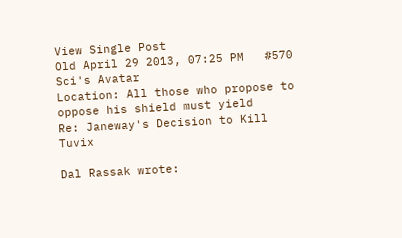View Single Post
Old April 29 2013, 07:25 PM   #570
Sci's Avatar
Location: All those who propose to oppose his shield must yield
Re: Janeway's Decision to Kill Tuvix

Dal Rassak wrote: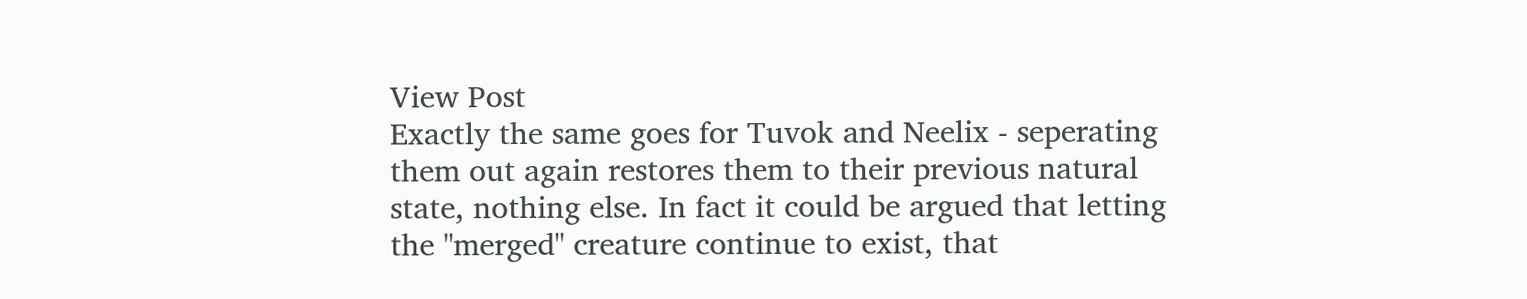View Post
Exactly the same goes for Tuvok and Neelix - seperating them out again restores them to their previous natural state, nothing else. In fact it could be argued that letting the "merged" creature continue to exist, that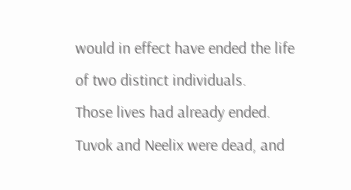would in effect have ended the life of two distinct individuals.
Those lives had already ended. Tuvok and Neelix were dead, and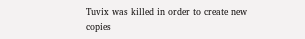Tuvix was killed in order to create new copies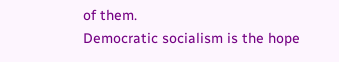of them.
Democratic socialism is the hope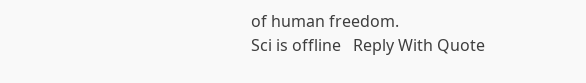of human freedom.
Sci is offline   Reply With Quote